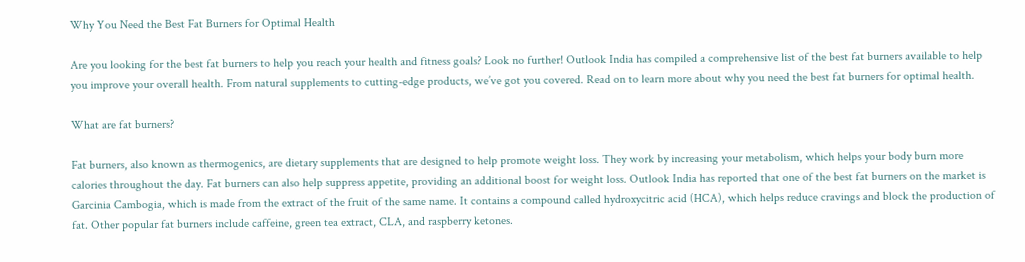Why You Need the Best Fat Burners for Optimal Health

Are you looking for the best fat burners to help you reach your health and fitness goals? Look no further! Outlook India has compiled a comprehensive list of the best fat burners available to help you improve your overall health. From natural supplements to cutting-edge products, we’ve got you covered. Read on to learn more about why you need the best fat burners for optimal health.

What are fat burners?

Fat burners, also known as thermogenics, are dietary supplements that are designed to help promote weight loss. They work by increasing your metabolism, which helps your body burn more calories throughout the day. Fat burners can also help suppress appetite, providing an additional boost for weight loss. Outlook India has reported that one of the best fat burners on the market is Garcinia Cambogia, which is made from the extract of the fruit of the same name. It contains a compound called hydroxycitric acid (HCA), which helps reduce cravings and block the production of fat. Other popular fat burners include caffeine, green tea extract, CLA, and raspberry ketones.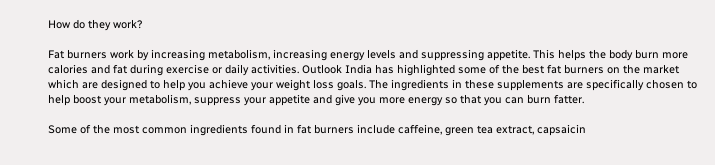How do they work?

Fat burners work by increasing metabolism, increasing energy levels and suppressing appetite. This helps the body burn more calories and fat during exercise or daily activities. Outlook India has highlighted some of the best fat burners on the market which are designed to help you achieve your weight loss goals. The ingredients in these supplements are specifically chosen to help boost your metabolism, suppress your appetite and give you more energy so that you can burn fatter.

Some of the most common ingredients found in fat burners include caffeine, green tea extract, capsaicin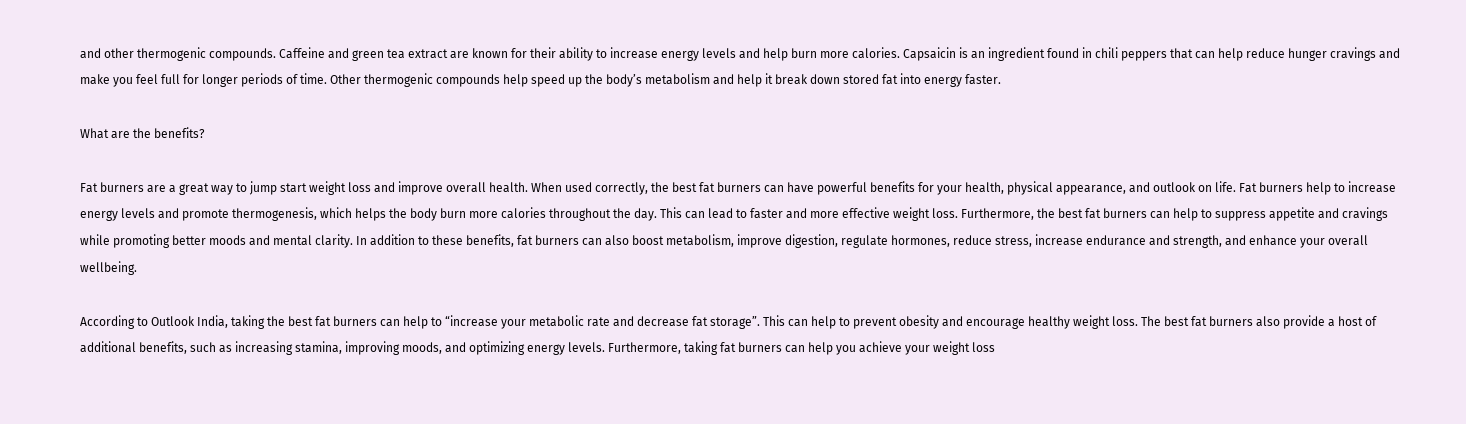and other thermogenic compounds. Caffeine and green tea extract are known for their ability to increase energy levels and help burn more calories. Capsaicin is an ingredient found in chili peppers that can help reduce hunger cravings and make you feel full for longer periods of time. Other thermogenic compounds help speed up the body’s metabolism and help it break down stored fat into energy faster.

What are the benefits?

Fat burners are a great way to jump start weight loss and improve overall health. When used correctly, the best fat burners can have powerful benefits for your health, physical appearance, and outlook on life. Fat burners help to increase energy levels and promote thermogenesis, which helps the body burn more calories throughout the day. This can lead to faster and more effective weight loss. Furthermore, the best fat burners can help to suppress appetite and cravings while promoting better moods and mental clarity. In addition to these benefits, fat burners can also boost metabolism, improve digestion, regulate hormones, reduce stress, increase endurance and strength, and enhance your overall wellbeing.

According to Outlook India, taking the best fat burners can help to “increase your metabolic rate and decrease fat storage”. This can help to prevent obesity and encourage healthy weight loss. The best fat burners also provide a host of additional benefits, such as increasing stamina, improving moods, and optimizing energy levels. Furthermore, taking fat burners can help you achieve your weight loss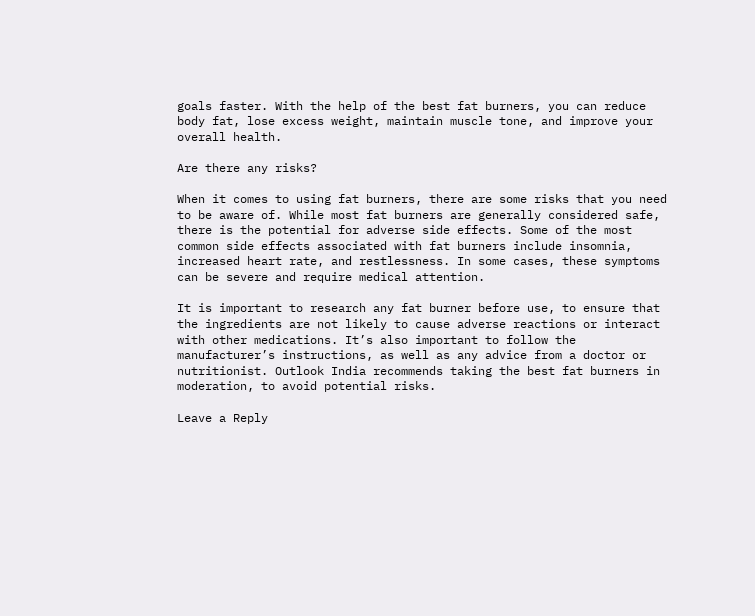goals faster. With the help of the best fat burners, you can reduce body fat, lose excess weight, maintain muscle tone, and improve your overall health.

Are there any risks?

When it comes to using fat burners, there are some risks that you need to be aware of. While most fat burners are generally considered safe, there is the potential for adverse side effects. Some of the most common side effects associated with fat burners include insomnia, increased heart rate, and restlessness. In some cases, these symptoms can be severe and require medical attention.

It is important to research any fat burner before use, to ensure that the ingredients are not likely to cause adverse reactions or interact with other medications. It’s also important to follow the manufacturer’s instructions, as well as any advice from a doctor or nutritionist. Outlook India recommends taking the best fat burners in moderation, to avoid potential risks.

Leave a Reply